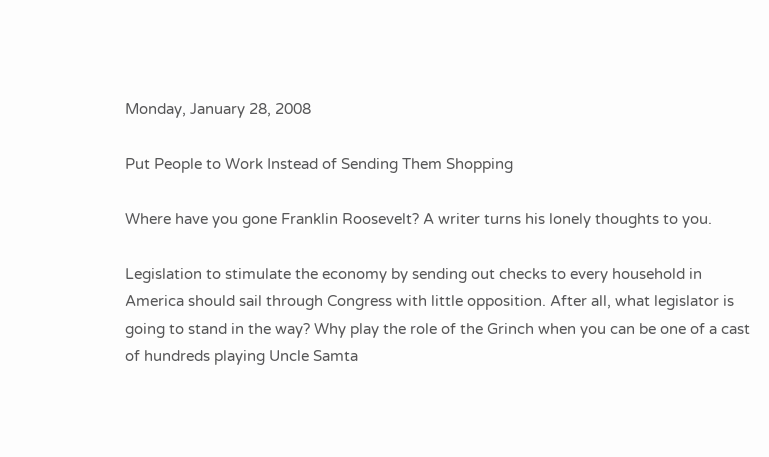Monday, January 28, 2008

Put People to Work Instead of Sending Them Shopping

Where have you gone Franklin Roosevelt? A writer turns his lonely thoughts to you.

Legislation to stimulate the economy by sending out checks to every household in America should sail through Congress with little opposition. After all, what legislator is going to stand in the way? Why play the role of the Grinch when you can be one of a cast of hundreds playing Uncle Samta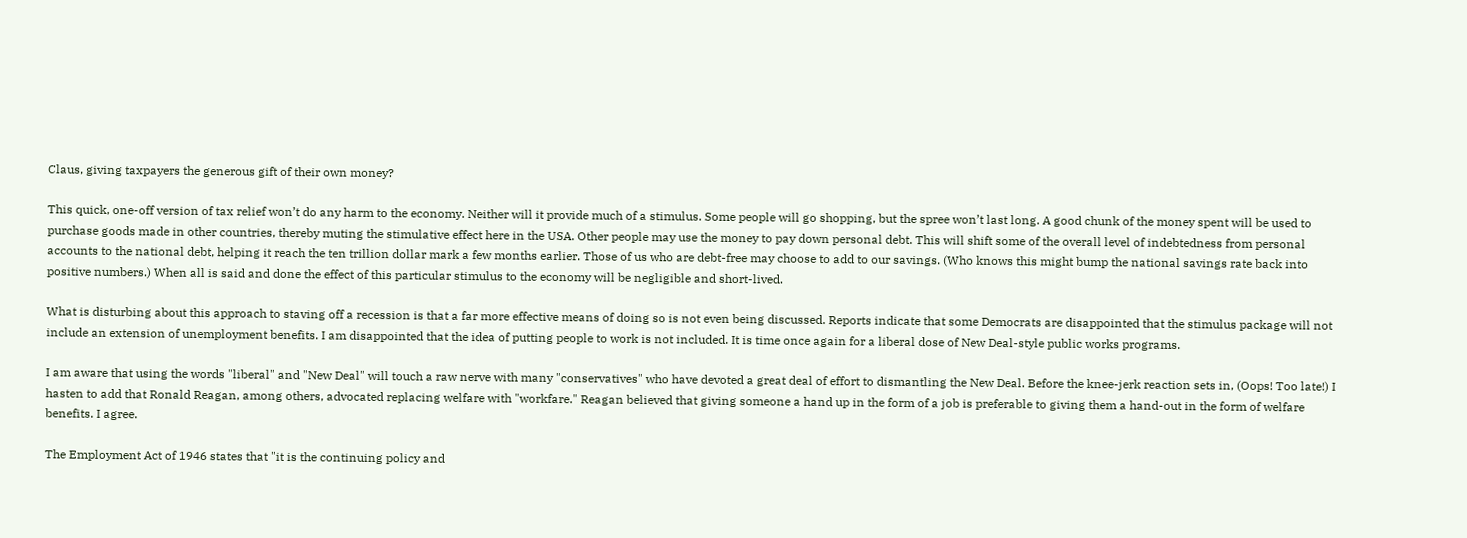Claus, giving taxpayers the generous gift of their own money?

This quick, one-off version of tax relief won’t do any harm to the economy. Neither will it provide much of a stimulus. Some people will go shopping, but the spree won’t last long. A good chunk of the money spent will be used to purchase goods made in other countries, thereby muting the stimulative effect here in the USA. Other people may use the money to pay down personal debt. This will shift some of the overall level of indebtedness from personal accounts to the national debt, helping it reach the ten trillion dollar mark a few months earlier. Those of us who are debt-free may choose to add to our savings. (Who knows this might bump the national savings rate back into positive numbers.) When all is said and done the effect of this particular stimulus to the economy will be negligible and short-lived.

What is disturbing about this approach to staving off a recession is that a far more effective means of doing so is not even being discussed. Reports indicate that some Democrats are disappointed that the stimulus package will not include an extension of unemployment benefits. I am disappointed that the idea of putting people to work is not included. It is time once again for a liberal dose of New Deal-style public works programs.

I am aware that using the words "liberal" and "New Deal" will touch a raw nerve with many "conservatives" who have devoted a great deal of effort to dismantling the New Deal. Before the knee-jerk reaction sets in, (Oops! Too late!) I hasten to add that Ronald Reagan, among others, advocated replacing welfare with "workfare." Reagan believed that giving someone a hand up in the form of a job is preferable to giving them a hand-out in the form of welfare benefits. I agree.

The Employment Act of 1946 states that "it is the continuing policy and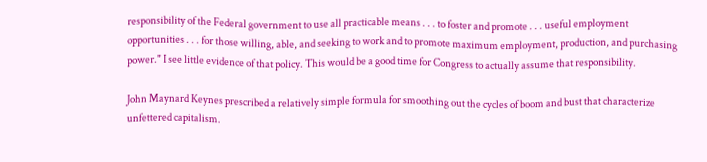responsibility of the Federal government to use all practicable means . . . to foster and promote . . . useful employment opportunities . . . for those willing, able, and seeking to work and to promote maximum employment, production, and purchasing power." I see little evidence of that policy. This would be a good time for Congress to actually assume that responsibility.

John Maynard Keynes prescribed a relatively simple formula for smoothing out the cycles of boom and bust that characterize unfettered capitalism.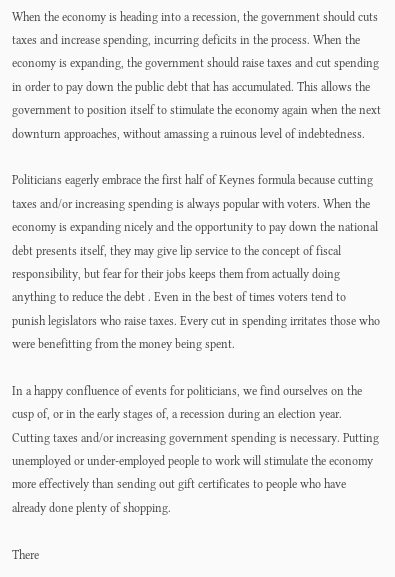When the economy is heading into a recession, the government should cuts taxes and increase spending, incurring deficits in the process. When the economy is expanding, the government should raise taxes and cut spending in order to pay down the public debt that has accumulated. This allows the government to position itself to stimulate the economy again when the next downturn approaches, without amassing a ruinous level of indebtedness.

Politicians eagerly embrace the first half of Keynes formula because cutting taxes and/or increasing spending is always popular with voters. When the economy is expanding nicely and the opportunity to pay down the national debt presents itself, they may give lip service to the concept of fiscal responsibility, but fear for their jobs keeps them from actually doing anything to reduce the debt . Even in the best of times voters tend to punish legislators who raise taxes. Every cut in spending irritates those who were benefitting from the money being spent.

In a happy confluence of events for politicians, we find ourselves on the cusp of, or in the early stages of, a recession during an election year. Cutting taxes and/or increasing government spending is necessary. Putting unemployed or under-employed people to work will stimulate the economy more effectively than sending out gift certificates to people who have already done plenty of shopping.

There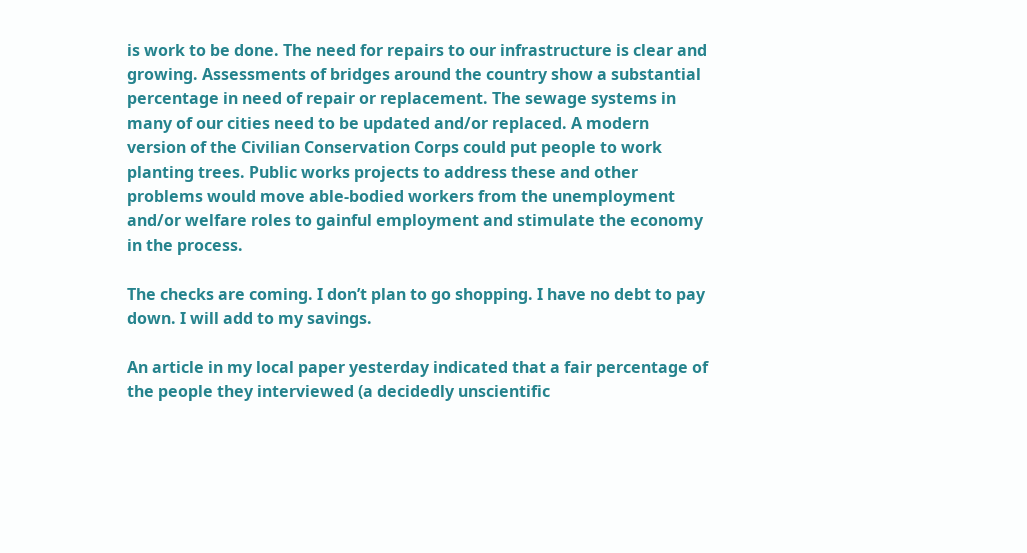is work to be done. The need for repairs to our infrastructure is clear and growing. Assessments of bridges around the country show a substantial percentage in need of repair or replacement. The sewage systems in many of our cities need to be updated and/or replaced. A modern version of the Civilian Conservation Corps could put people to work planting trees. Public works projects to address these and other problems would move able-bodied workers from the unemployment and/or welfare roles to gainful employment and stimulate the economy in the process.

The checks are coming. I don’t plan to go shopping. I have no debt to pay down. I will add to my savings.

An article in my local paper yesterday indicated that a fair percentage of the people they interviewed (a decidedly unscientific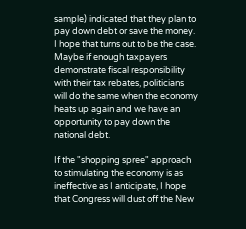sample) indicated that they plan to pay down debt or save the money. I hope that turns out to be the case. Maybe if enough taxpayers demonstrate fiscal responsibility with their tax rebates, politicians will do the same when the economy heats up again and we have an opportunity to pay down the national debt.

If the "shopping spree" approach to stimulating the economy is as ineffective as I anticipate, I hope that Congress will dust off the New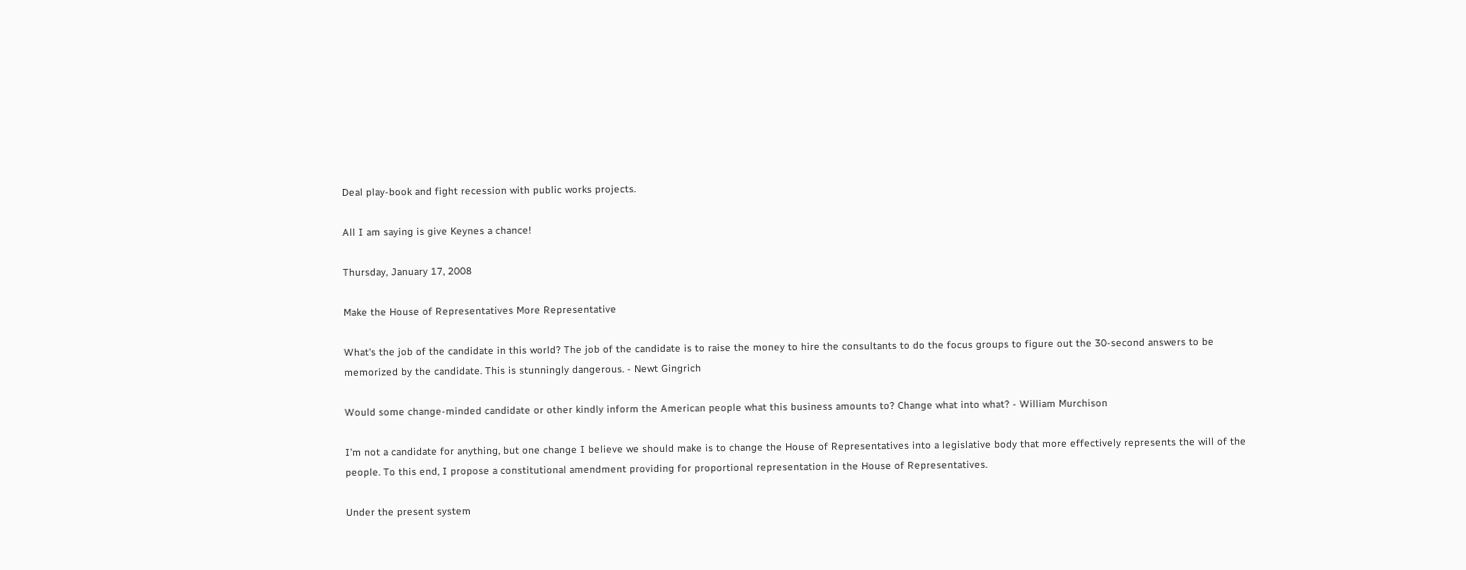Deal play-book and fight recession with public works projects.

All I am saying is give Keynes a chance!

Thursday, January 17, 2008

Make the House of Representatives More Representative

What's the job of the candidate in this world? The job of the candidate is to raise the money to hire the consultants to do the focus groups to figure out the 30-second answers to be memorized by the candidate. This is stunningly dangerous. - Newt Gingrich

Would some change-minded candidate or other kindly inform the American people what this business amounts to? Change what into what? - William Murchison

I’m not a candidate for anything, but one change I believe we should make is to change the House of Representatives into a legislative body that more effectively represents the will of the people. To this end, I propose a constitutional amendment providing for proportional representation in the House of Representatives.

Under the present system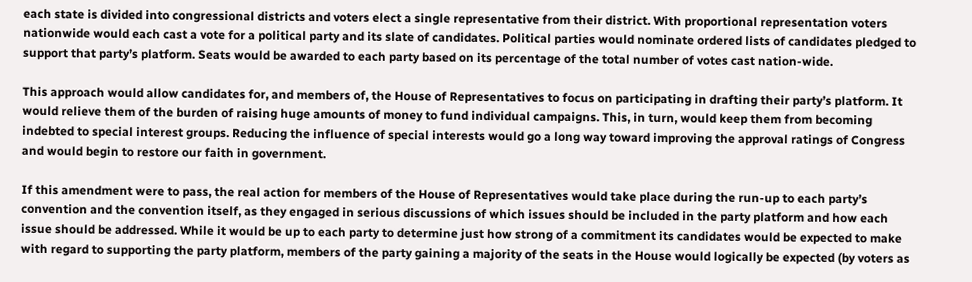each state is divided into congressional districts and voters elect a single representative from their district. With proportional representation voters nationwide would each cast a vote for a political party and its slate of candidates. Political parties would nominate ordered lists of candidates pledged to support that party’s platform. Seats would be awarded to each party based on its percentage of the total number of votes cast nation-wide.

This approach would allow candidates for, and members of, the House of Representatives to focus on participating in drafting their party’s platform. It would relieve them of the burden of raising huge amounts of money to fund individual campaigns. This, in turn, would keep them from becoming indebted to special interest groups. Reducing the influence of special interests would go a long way toward improving the approval ratings of Congress and would begin to restore our faith in government.

If this amendment were to pass, the real action for members of the House of Representatives would take place during the run-up to each party’s convention and the convention itself, as they engaged in serious discussions of which issues should be included in the party platform and how each issue should be addressed. While it would be up to each party to determine just how strong of a commitment its candidates would be expected to make with regard to supporting the party platform, members of the party gaining a majority of the seats in the House would logically be expected (by voters as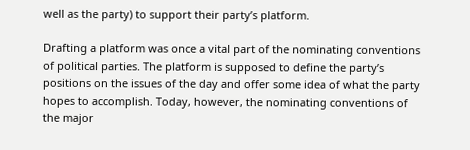well as the party) to support their party’s platform.

Drafting a platform was once a vital part of the nominating conventions of political parties. The platform is supposed to define the party’s positions on the issues of the day and offer some idea of what the party hopes to accomplish. Today, however, the nominating conventions of the major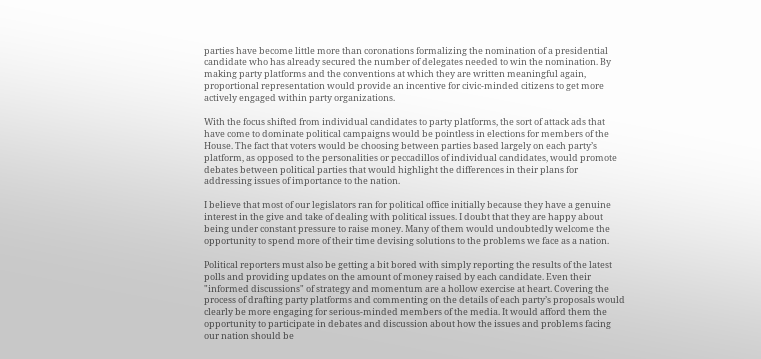parties have become little more than coronations formalizing the nomination of a presidential candidate who has already secured the number of delegates needed to win the nomination. By making party platforms and the conventions at which they are written meaningful again, proportional representation would provide an incentive for civic-minded citizens to get more actively engaged within party organizations.

With the focus shifted from individual candidates to party platforms, the sort of attack ads that have come to dominate political campaigns would be pointless in elections for members of the House. The fact that voters would be choosing between parties based largely on each party’s platform, as opposed to the personalities or peccadillos of individual candidates, would promote debates between political parties that would highlight the differences in their plans for addressing issues of importance to the nation.

I believe that most of our legislators ran for political office initially because they have a genuine interest in the give and take of dealing with political issues. I doubt that they are happy about being under constant pressure to raise money. Many of them would undoubtedly welcome the opportunity to spend more of their time devising solutions to the problems we face as a nation.

Political reporters must also be getting a bit bored with simply reporting the results of the latest polls and providing updates on the amount of money raised by each candidate. Even their "informed discussions" of strategy and momentum are a hollow exercise at heart. Covering the process of drafting party platforms and commenting on the details of each party’s proposals would clearly be more engaging for serious-minded members of the media. It would afford them the opportunity to participate in debates and discussion about how the issues and problems facing our nation should be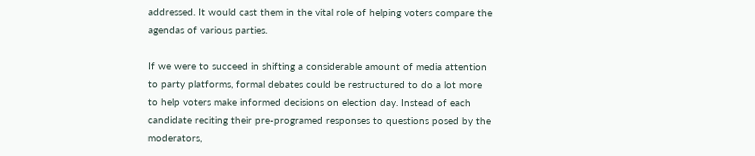addressed. It would cast them in the vital role of helping voters compare the agendas of various parties.

If we were to succeed in shifting a considerable amount of media attention to party platforms, formal debates could be restructured to do a lot more to help voters make informed decisions on election day. Instead of each candidate reciting their pre-programed responses to questions posed by the moderators,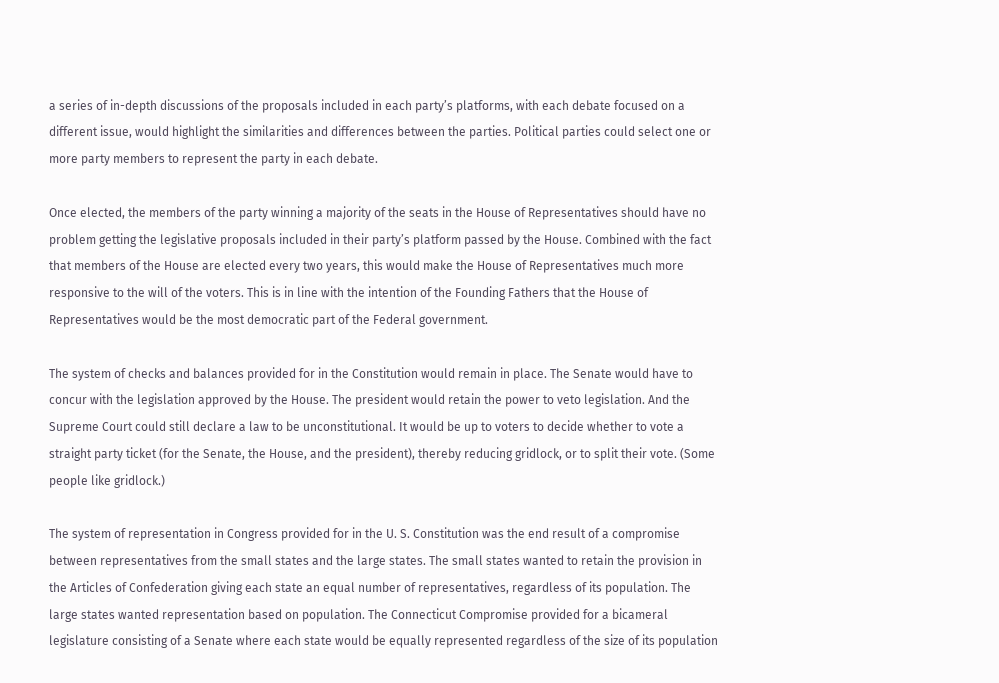a series of in-depth discussions of the proposals included in each party’s platforms, with each debate focused on a different issue, would highlight the similarities and differences between the parties. Political parties could select one or more party members to represent the party in each debate.

Once elected, the members of the party winning a majority of the seats in the House of Representatives should have no problem getting the legislative proposals included in their party’s platform passed by the House. Combined with the fact that members of the House are elected every two years, this would make the House of Representatives much more responsive to the will of the voters. This is in line with the intention of the Founding Fathers that the House of Representatives would be the most democratic part of the Federal government.

The system of checks and balances provided for in the Constitution would remain in place. The Senate would have to concur with the legislation approved by the House. The president would retain the power to veto legislation. And the Supreme Court could still declare a law to be unconstitutional. It would be up to voters to decide whether to vote a straight party ticket (for the Senate, the House, and the president), thereby reducing gridlock, or to split their vote. (Some people like gridlock.)

The system of representation in Congress provided for in the U. S. Constitution was the end result of a compromise between representatives from the small states and the large states. The small states wanted to retain the provision in the Articles of Confederation giving each state an equal number of representatives, regardless of its population. The large states wanted representation based on population. The Connecticut Compromise provided for a bicameral legislature consisting of a Senate where each state would be equally represented regardless of the size of its population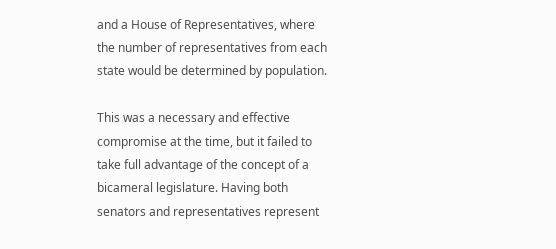and a House of Representatives, where the number of representatives from each state would be determined by population.

This was a necessary and effective compromise at the time, but it failed to take full advantage of the concept of a bicameral legislature. Having both senators and representatives represent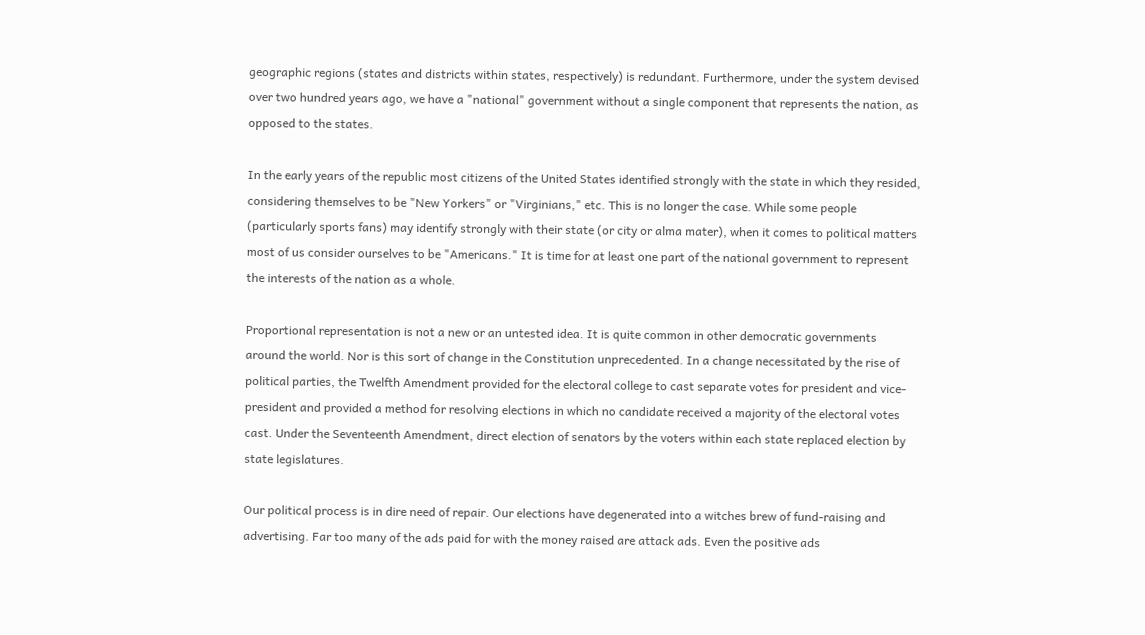geographic regions (states and districts within states, respectively) is redundant. Furthermore, under the system devised over two hundred years ago, we have a "national" government without a single component that represents the nation, as opposed to the states.

In the early years of the republic most citizens of the United States identified strongly with the state in which they resided, considering themselves to be "New Yorkers" or "Virginians," etc. This is no longer the case. While some people (particularly sports fans) may identify strongly with their state (or city or alma mater), when it comes to political matters most of us consider ourselves to be "Americans." It is time for at least one part of the national government to represent the interests of the nation as a whole.

Proportional representation is not a new or an untested idea. It is quite common in other democratic governments around the world. Nor is this sort of change in the Constitution unprecedented. In a change necessitated by the rise of political parties, the Twelfth Amendment provided for the electoral college to cast separate votes for president and vice-president and provided a method for resolving elections in which no candidate received a majority of the electoral votes cast. Under the Seventeenth Amendment, direct election of senators by the voters within each state replaced election by state legislatures.

Our political process is in dire need of repair. Our elections have degenerated into a witches brew of fund-raising and advertising. Far too many of the ads paid for with the money raised are attack ads. Even the positive ads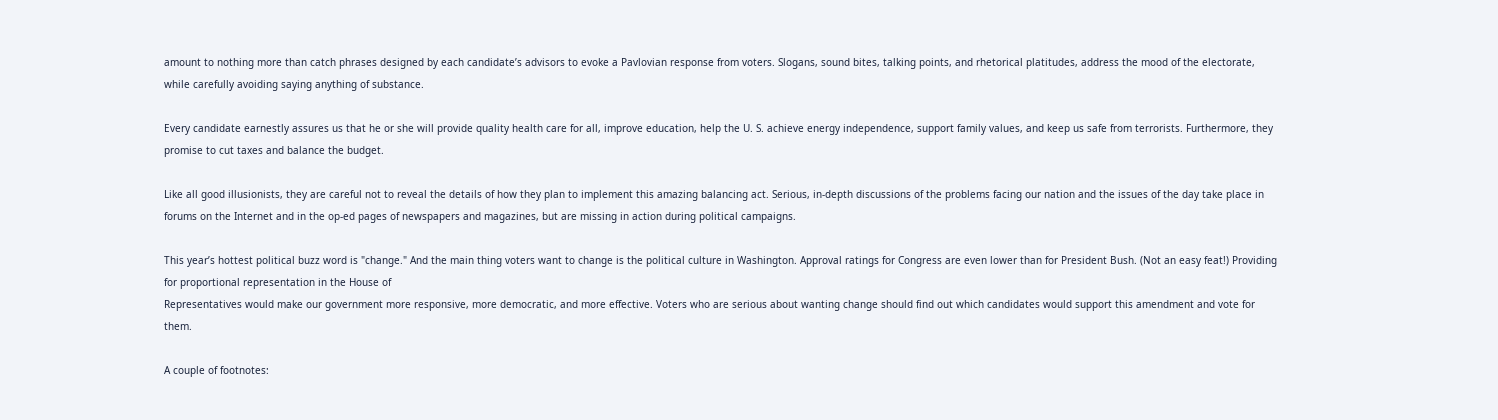amount to nothing more than catch phrases designed by each candidate’s advisors to evoke a Pavlovian response from voters. Slogans, sound bites, talking points, and rhetorical platitudes, address the mood of the electorate, while carefully avoiding saying anything of substance.

Every candidate earnestly assures us that he or she will provide quality health care for all, improve education, help the U. S. achieve energy independence, support family values, and keep us safe from terrorists. Furthermore, they promise to cut taxes and balance the budget.

Like all good illusionists, they are careful not to reveal the details of how they plan to implement this amazing balancing act. Serious, in-depth discussions of the problems facing our nation and the issues of the day take place in forums on the Internet and in the op-ed pages of newspapers and magazines, but are missing in action during political campaigns.

This year’s hottest political buzz word is "change." And the main thing voters want to change is the political culture in Washington. Approval ratings for Congress are even lower than for President Bush. (Not an easy feat!) Providing for proportional representation in the House of
Representatives would make our government more responsive, more democratic, and more effective. Voters who are serious about wanting change should find out which candidates would support this amendment and vote for them.

A couple of footnotes: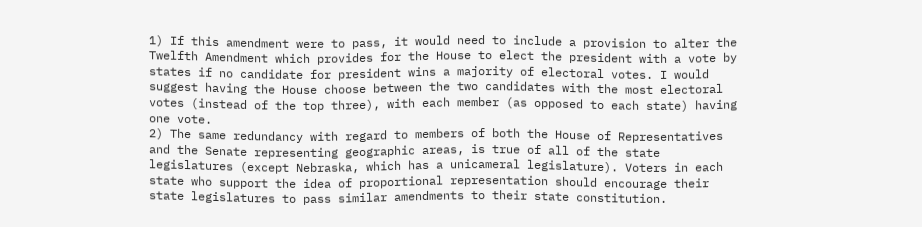1) If this amendment were to pass, it would need to include a provision to alter the Twelfth Amendment which provides for the House to elect the president with a vote by states if no candidate for president wins a majority of electoral votes. I would suggest having the House choose between the two candidates with the most electoral votes (instead of the top three), with each member (as opposed to each state) having one vote.
2) The same redundancy with regard to members of both the House of Representatives and the Senate representing geographic areas, is true of all of the state legislatures (except Nebraska, which has a unicameral legislature). Voters in each state who support the idea of proportional representation should encourage their state legislatures to pass similar amendments to their state constitution.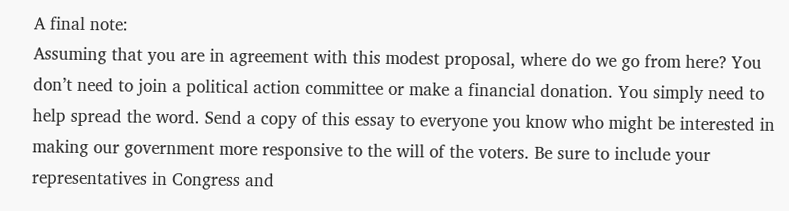A final note:
Assuming that you are in agreement with this modest proposal, where do we go from here? You don’t need to join a political action committee or make a financial donation. You simply need to help spread the word. Send a copy of this essay to everyone you know who might be interested in making our government more responsive to the will of the voters. Be sure to include your representatives in Congress and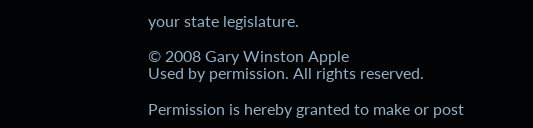your state legislature.

© 2008 Gary Winston Apple
Used by permission. All rights reserved.

Permission is hereby granted to make or post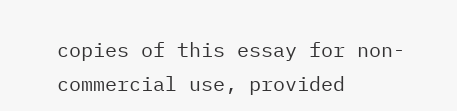copies of this essay for non-commercial use, provided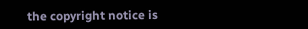the copyright notice is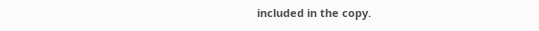included in the copy.